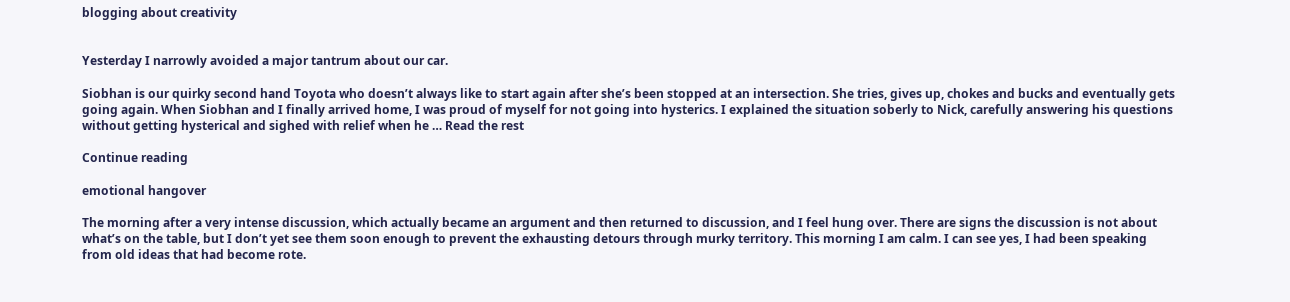blogging about creativity


Yesterday I narrowly avoided a major tantrum about our car.

Siobhan is our quirky second hand Toyota who doesn’t always like to start again after she’s been stopped at an intersection. She tries, gives up, chokes and bucks and eventually gets going again. When Siobhan and I finally arrived home, I was proud of myself for not going into hysterics. I explained the situation soberly to Nick, carefully answering his questions without getting hysterical and sighed with relief when he … Read the rest

Continue reading

emotional hangover

The morning after a very intense discussion, which actually became an argument and then returned to discussion, and I feel hung over. There are signs the discussion is not about what’s on the table, but I don’t yet see them soon enough to prevent the exhausting detours through murky territory. This morning I am calm. I can see yes, I had been speaking from old ideas that had become rote.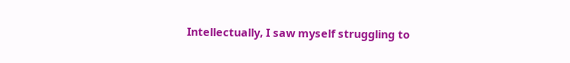Intellectually, I saw myself struggling to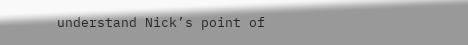understand Nick’s point of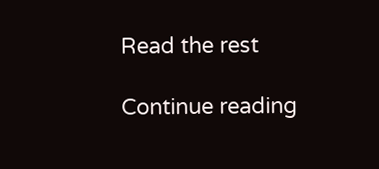Read the rest

Continue reading